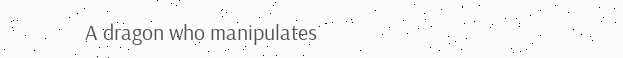A dragon who manipulates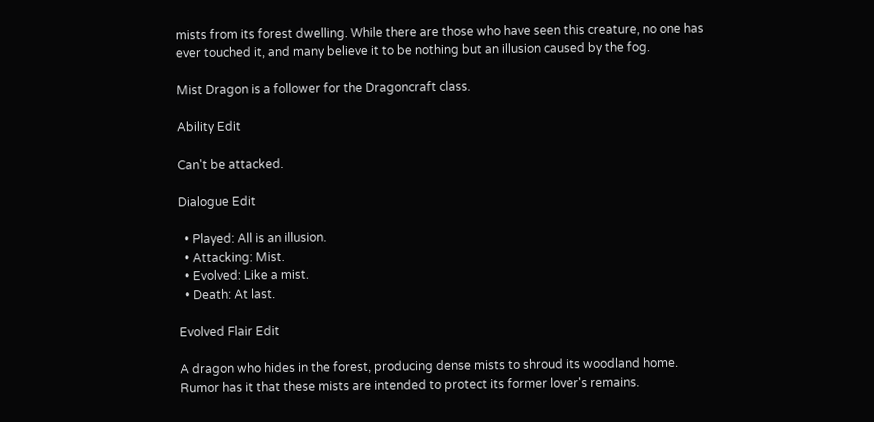mists from its forest dwelling. While there are those who have seen this creature, no one has ever touched it, and many believe it to be nothing but an illusion caused by the fog.

Mist Dragon is a follower for the Dragoncraft class.

Ability Edit

Can't be attacked.

Dialogue Edit

  • Played: All is an illusion.
  • Attacking: Mist.
  • Evolved: Like a mist.
  • Death: At last.

Evolved Flair Edit

A dragon who hides in the forest, producing dense mists to shroud its woodland home. Rumor has it that these mists are intended to protect its former lover's remains.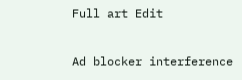Full art Edit

Ad blocker interference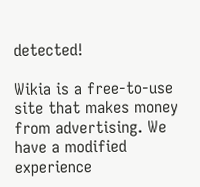detected!

Wikia is a free-to-use site that makes money from advertising. We have a modified experience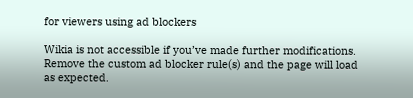for viewers using ad blockers

Wikia is not accessible if you’ve made further modifications. Remove the custom ad blocker rule(s) and the page will load as expected.